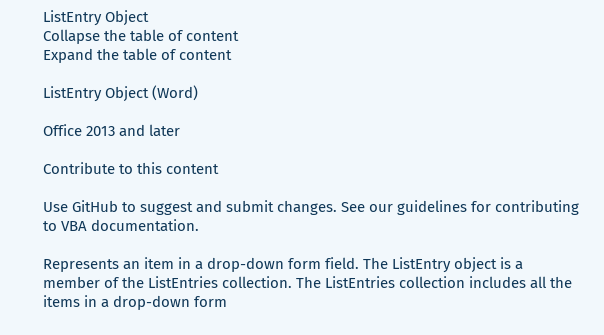ListEntry Object
Collapse the table of content
Expand the table of content

ListEntry Object (Word)

Office 2013 and later

Contribute to this content

Use GitHub to suggest and submit changes. See our guidelines for contributing to VBA documentation.

Represents an item in a drop-down form field. The ListEntry object is a member of the ListEntries collection. The ListEntries collection includes all the items in a drop-down form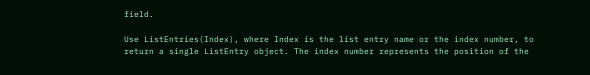field.

Use ListEntries(Index), where Index is the list entry name or the index number, to return a single ListEntry object. The index number represents the position of the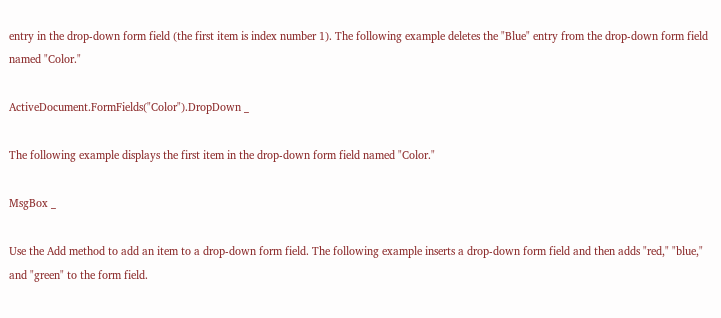entry in the drop-down form field (the first item is index number 1). The following example deletes the "Blue" entry from the drop-down form field named "Color."

ActiveDocument.FormFields("Color").DropDown _

The following example displays the first item in the drop-down form field named "Color."

MsgBox _

Use the Add method to add an item to a drop-down form field. The following example inserts a drop-down form field and then adds "red," "blue," and "green" to the form field.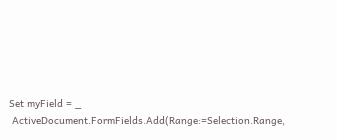Set myField = _
 ActiveDocument.FormFields.Add(Range:=Selection.Range,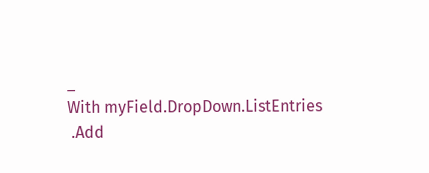_
With myField.DropDown.ListEntries
 .Add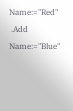Name:="Red"
 .Add Name:="Blue"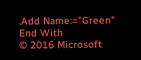.Add Name:="Green"
End With
© 2016 Microsoft